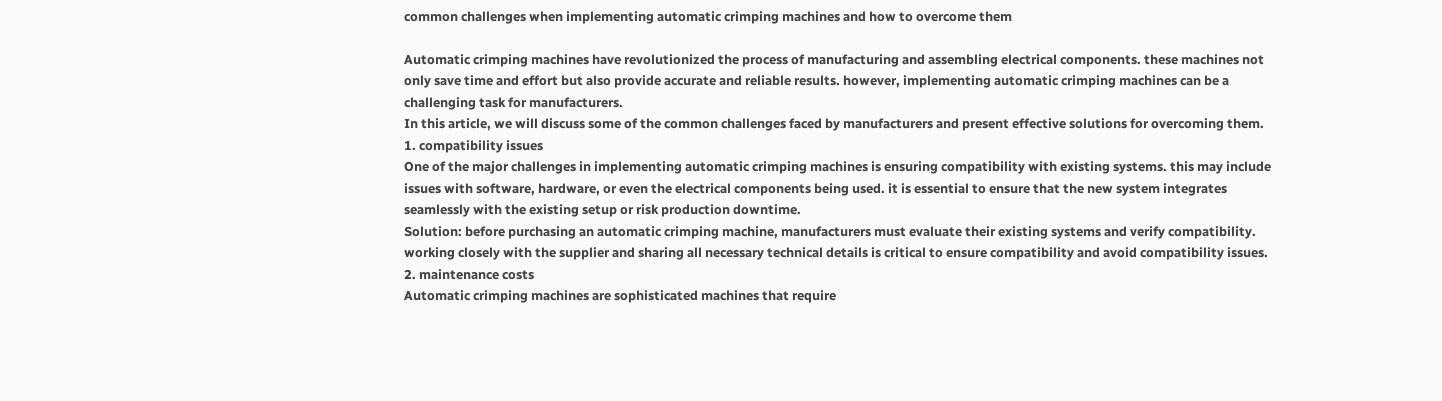common challenges when implementing automatic crimping machines and how to overcome them

Automatic crimping machines have revolutionized the process of manufacturing and assembling electrical components. these machines not only save time and effort but also provide accurate and reliable results. however, implementing automatic crimping machines can be a challenging task for manufacturers.
In this article, we will discuss some of the common challenges faced by manufacturers and present effective solutions for overcoming them.
1. compatibility issues
One of the major challenges in implementing automatic crimping machines is ensuring compatibility with existing systems. this may include issues with software, hardware, or even the electrical components being used. it is essential to ensure that the new system integrates seamlessly with the existing setup or risk production downtime.
Solution: before purchasing an automatic crimping machine, manufacturers must evaluate their existing systems and verify compatibility. working closely with the supplier and sharing all necessary technical details is critical to ensure compatibility and avoid compatibility issues.
2. maintenance costs
Automatic crimping machines are sophisticated machines that require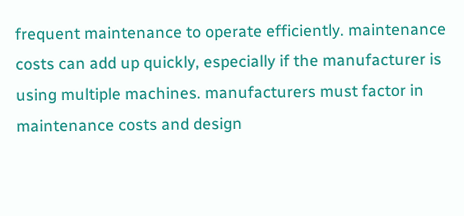frequent maintenance to operate efficiently. maintenance costs can add up quickly, especially if the manufacturer is using multiple machines. manufacturers must factor in maintenance costs and design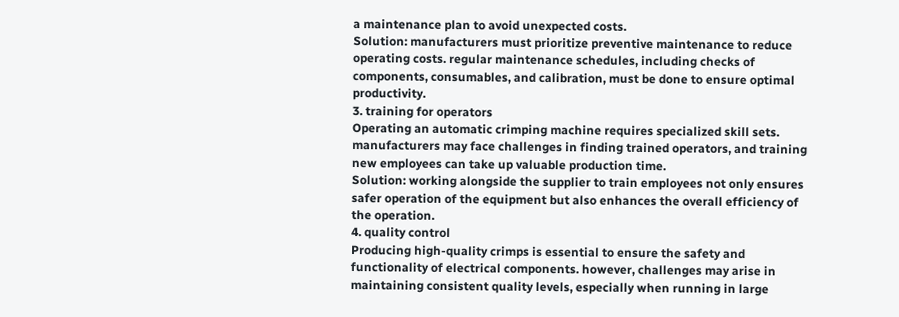a maintenance plan to avoid unexpected costs.
Solution: manufacturers must prioritize preventive maintenance to reduce operating costs. regular maintenance schedules, including checks of components, consumables, and calibration, must be done to ensure optimal productivity.
3. training for operators
Operating an automatic crimping machine requires specialized skill sets. manufacturers may face challenges in finding trained operators, and training new employees can take up valuable production time.
Solution: working alongside the supplier to train employees not only ensures safer operation of the equipment but also enhances the overall efficiency of the operation.
4. quality control
Producing high-quality crimps is essential to ensure the safety and functionality of electrical components. however, challenges may arise in maintaining consistent quality levels, especially when running in large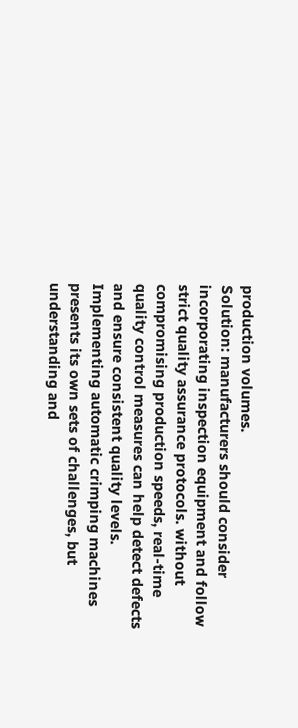production volumes.
Solution: manufacturers should consider incorporating inspection equipment and follow strict quality assurance protocols. without compromising production speeds, real-time quality control measures can help detect defects and ensure consistent quality levels.
Implementing automatic crimping machines presents its own sets of challenges, but understanding and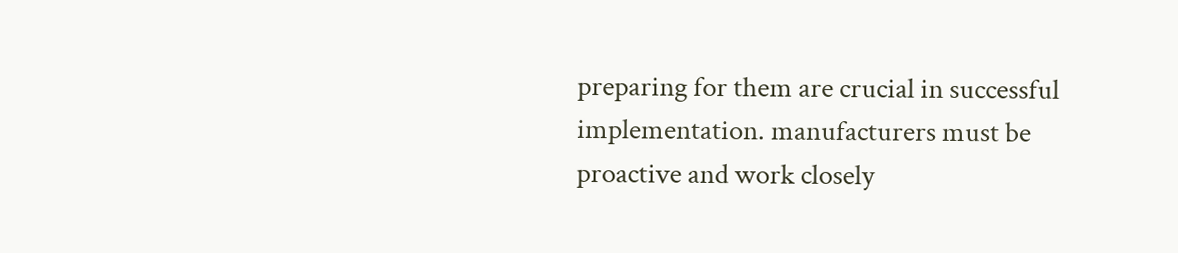preparing for them are crucial in successful implementation. manufacturers must be proactive and work closely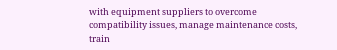with equipment suppliers to overcome compatibility issues, manage maintenance costs, train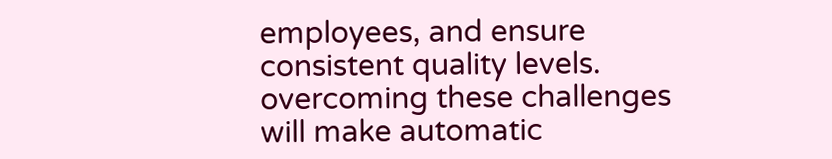employees, and ensure consistent quality levels. overcoming these challenges will make automatic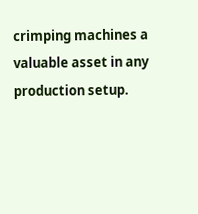crimping machines a valuable asset in any production setup.